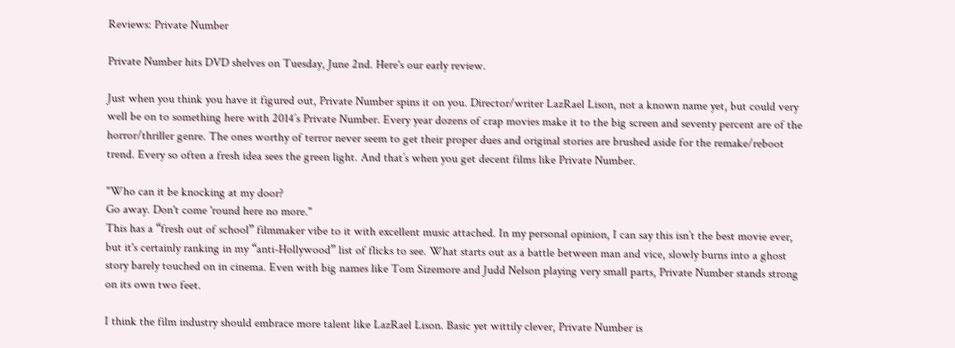Reviews: Private Number

Private Number hits DVD shelves on Tuesday, June 2nd. Here's our early review.

Just when you think you have it figured out, Private Number spins it on you. Director/writer LazRael Lison, not a known name yet, but could very well be on to something here with 2014’s Private Number. Every year dozens of crap movies make it to the big screen and seventy percent are of the horror/thriller genre. The ones worthy of terror never seem to get their proper dues and original stories are brushed aside for the remake/reboot trend. Every so often a fresh idea sees the green light. And that’s when you get decent films like Private Number.

"Who can it be knocking at my door?
Go away. Don't come 'round here no more."
This has a “fresh out of school” filmmaker vibe to it with excellent music attached. In my personal opinion, I can say this isn’t the best movie ever, but it's certainly ranking in my “anti-Hollywood” list of flicks to see. What starts out as a battle between man and vice, slowly burns into a ghost story barely touched on in cinema. Even with big names like Tom Sizemore and Judd Nelson playing very small parts, Private Number stands strong on its own two feet.

I think the film industry should embrace more talent like LazRael Lison. Basic yet wittily clever, Private Number is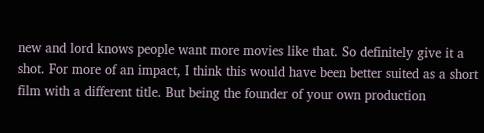new and lord knows people want more movies like that. So definitely give it a shot. For more of an impact, I think this would have been better suited as a short film with a different title. But being the founder of your own production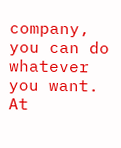company, you can do whatever you want. At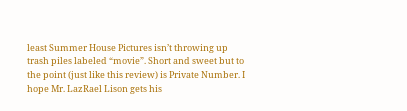least Summer House Pictures isn’t throwing up trash piles labeled “movie”. Short and sweet but to the point (just like this review) is Private Number. I hope Mr. LazRael Lison gets his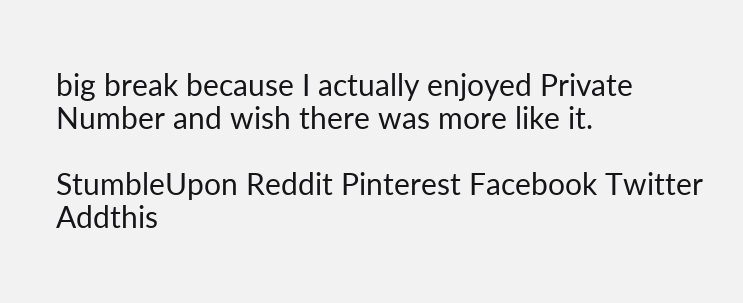big break because I actually enjoyed Private Number and wish there was more like it.

StumbleUpon Reddit Pinterest Facebook Twitter Addthis